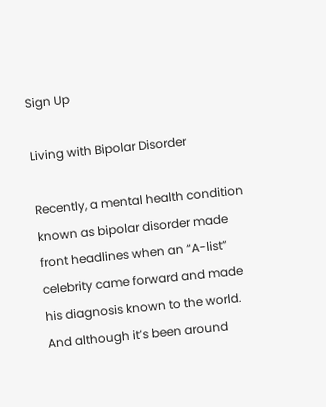Sign Up

Living with Bipolar Disorder

Recently, a mental health condition known as bipolar disorder made front headlines when an “A-list” celebrity came forward and made his diagnosis known to the world. And although it’s been around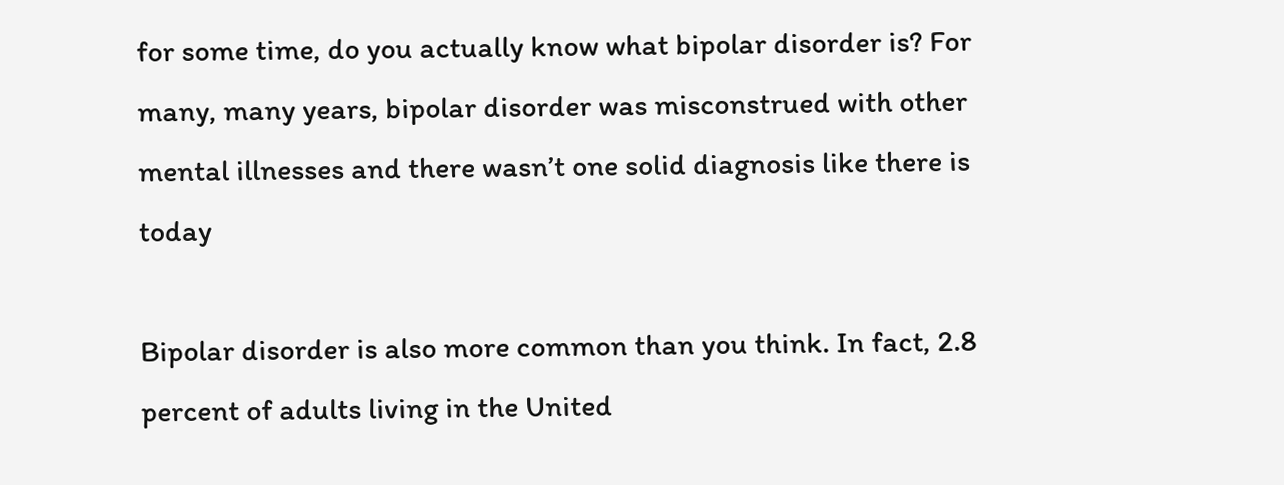for some time, do you actually know what bipolar disorder is? For many, many years, bipolar disorder was misconstrued with other mental illnesses and there wasn’t one solid diagnosis like there is today

Bipolar disorder is also more common than you think. In fact, 2.8 percent of adults living in the United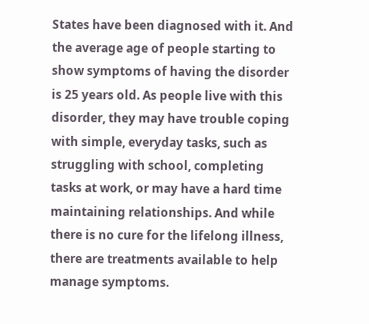States have been diagnosed with it. And the average age of people starting to show symptoms of having the disorder is 25 years old. As people live with this disorder, they may have trouble coping with simple, everyday tasks, such as struggling with school, completing tasks at work, or may have a hard time maintaining relationships. And while there is no cure for the lifelong illness, there are treatments available to help manage symptoms.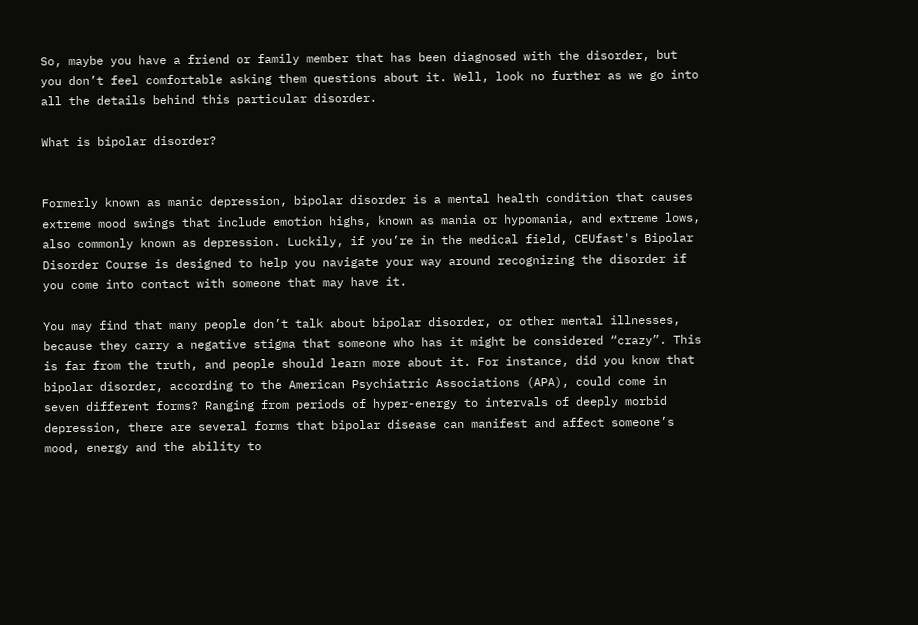So, maybe you have a friend or family member that has been diagnosed with the disorder, but you don’t feel comfortable asking them questions about it. Well, look no further as we go into all the details behind this particular disorder.

What is bipolar disorder?


Formerly known as manic depression, bipolar disorder is a mental health condition that causes extreme mood swings that include emotion highs, known as mania or hypomania, and extreme lows, also commonly known as depression. Luckily, if you’re in the medical field, CEUfast's Bipolar Disorder Course is designed to help you navigate your way around recognizing the disorder if you come into contact with someone that may have it.

You may find that many people don’t talk about bipolar disorder, or other mental illnesses, because they carry a negative stigma that someone who has it might be considered “crazy”. This is far from the truth, and people should learn more about it. For instance, did you know that bipolar disorder, according to the American Psychiatric Associations (APA), could come in seven different forms? Ranging from periods of hyper-energy to intervals of deeply morbid depression, there are several forms that bipolar disease can manifest and affect someone’s mood, energy and the ability to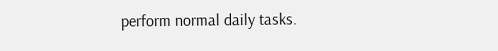perform normal daily tasks.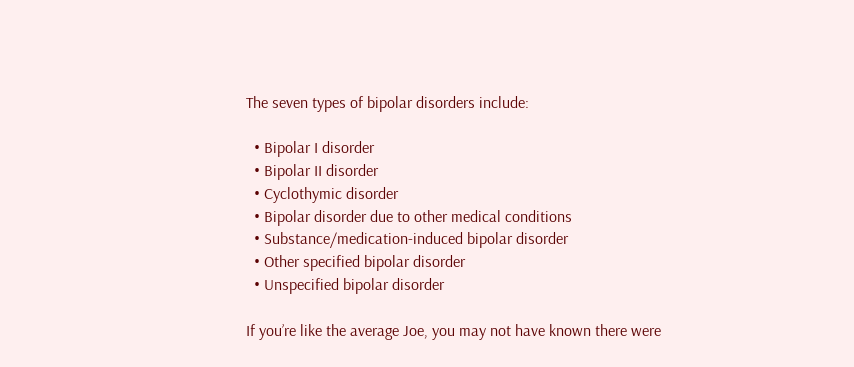The seven types of bipolar disorders include:

  • Bipolar I disorder
  • Bipolar II disorder
  • Cyclothymic disorder
  • Bipolar disorder due to other medical conditions
  • Substance/medication-induced bipolar disorder
  • Other specified bipolar disorder
  • Unspecified bipolar disorder

If you’re like the average Joe, you may not have known there were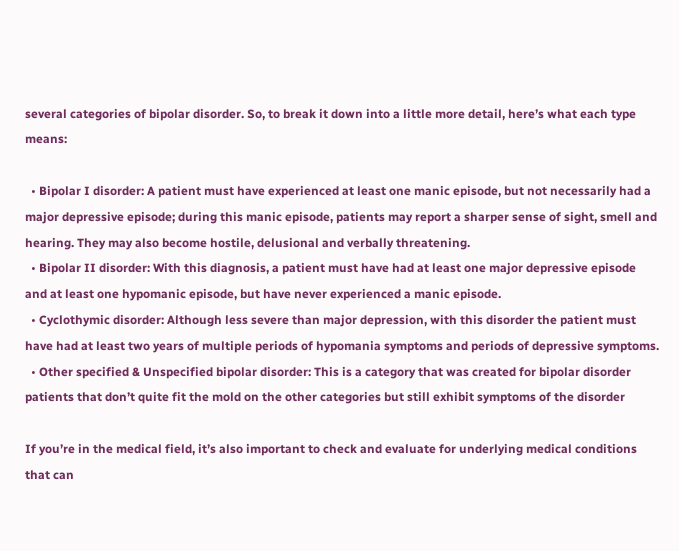several categories of bipolar disorder. So, to break it down into a little more detail, here’s what each type means:

  • Bipolar I disorder: A patient must have experienced at least one manic episode, but not necessarily had a major depressive episode; during this manic episode, patients may report a sharper sense of sight, smell and hearing. They may also become hostile, delusional and verbally threatening.
  • Bipolar II disorder: With this diagnosis, a patient must have had at least one major depressive episode and at least one hypomanic episode, but have never experienced a manic episode.
  • Cyclothymic disorder: Although less severe than major depression, with this disorder the patient must have had at least two years of multiple periods of hypomania symptoms and periods of depressive symptoms.
  • Other specified & Unspecified bipolar disorder: This is a category that was created for bipolar disorder patients that don’t quite fit the mold on the other categories but still exhibit symptoms of the disorder

If you’re in the medical field, it’s also important to check and evaluate for underlying medical conditions that can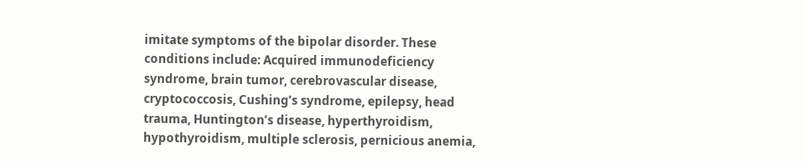imitate symptoms of the bipolar disorder. These conditions include: Acquired immunodeficiency syndrome, brain tumor, cerebrovascular disease, cryptococcosis, Cushing’s syndrome, epilepsy, head trauma, Huntington’s disease, hyperthyroidism, hypothyroidism, multiple sclerosis, pernicious anemia,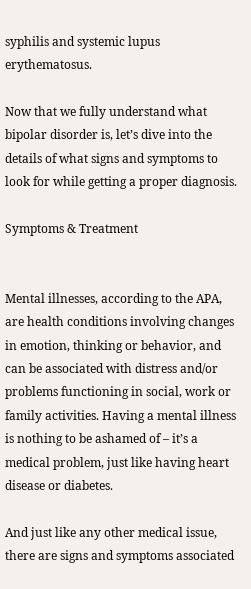syphilis and systemic lupus erythematosus.

Now that we fully understand what bipolar disorder is, let’s dive into the details of what signs and symptoms to look for while getting a proper diagnosis.

Symptoms & Treatment


Mental illnesses, according to the APA, are health conditions involving changes in emotion, thinking or behavior, and can be associated with distress and/or problems functioning in social, work or family activities. Having a mental illness is nothing to be ashamed of – it’s a medical problem, just like having heart disease or diabetes.

And just like any other medical issue, there are signs and symptoms associated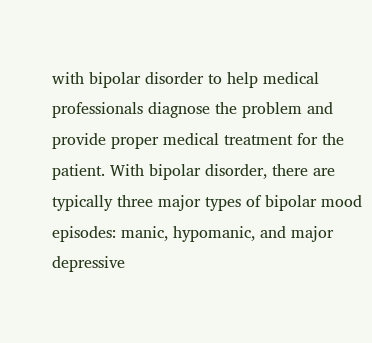with bipolar disorder to help medical professionals diagnose the problem and provide proper medical treatment for the patient. With bipolar disorder, there are typically three major types of bipolar mood episodes: manic, hypomanic, and major depressive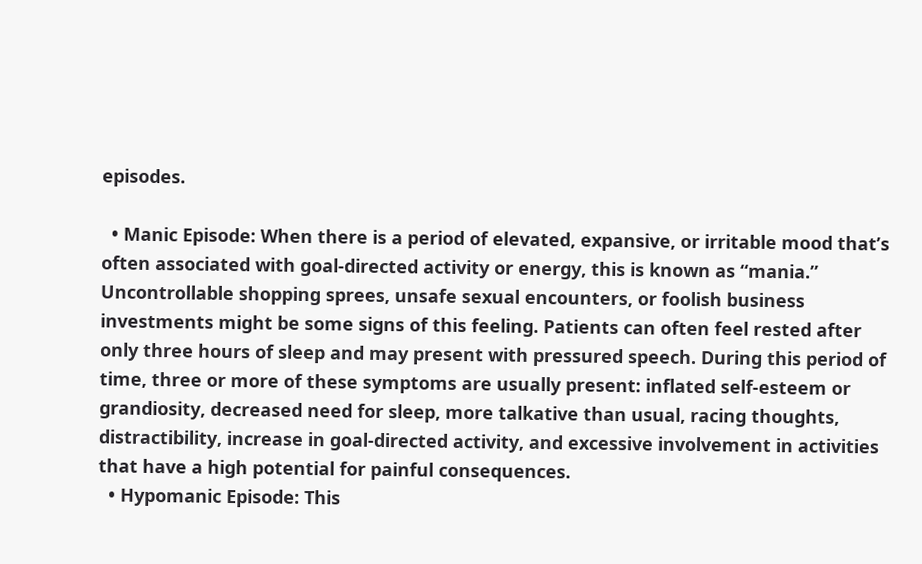episodes.

  • Manic Episode: When there is a period of elevated, expansive, or irritable mood that’s often associated with goal-directed activity or energy, this is known as “mania.” Uncontrollable shopping sprees, unsafe sexual encounters, or foolish business investments might be some signs of this feeling. Patients can often feel rested after only three hours of sleep and may present with pressured speech. During this period of time, three or more of these symptoms are usually present: inflated self-esteem or grandiosity, decreased need for sleep, more talkative than usual, racing thoughts, distractibility, increase in goal-directed activity, and excessive involvement in activities that have a high potential for painful consequences.
  • Hypomanic Episode: This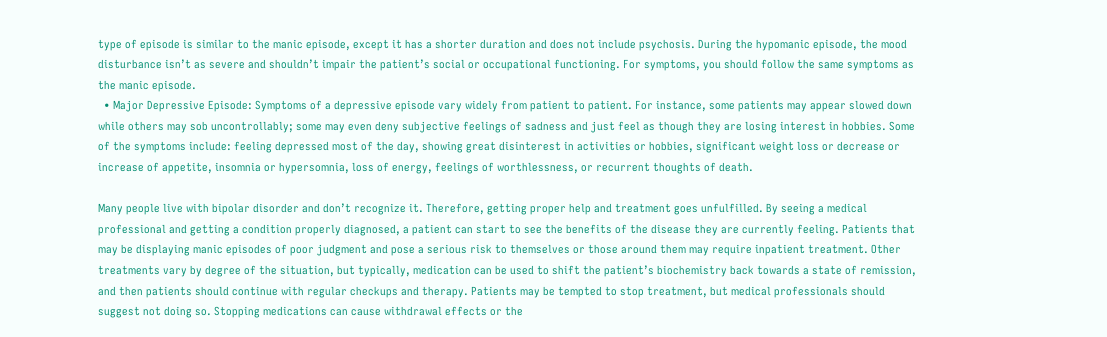type of episode is similar to the manic episode, except it has a shorter duration and does not include psychosis. During the hypomanic episode, the mood disturbance isn’t as severe and shouldn’t impair the patient’s social or occupational functioning. For symptoms, you should follow the same symptoms as the manic episode.
  • Major Depressive Episode: Symptoms of a depressive episode vary widely from patient to patient. For instance, some patients may appear slowed down while others may sob uncontrollably; some may even deny subjective feelings of sadness and just feel as though they are losing interest in hobbies. Some of the symptoms include: feeling depressed most of the day, showing great disinterest in activities or hobbies, significant weight loss or decrease or increase of appetite, insomnia or hypersomnia, loss of energy, feelings of worthlessness, or recurrent thoughts of death.

Many people live with bipolar disorder and don’t recognize it. Therefore, getting proper help and treatment goes unfulfilled. By seeing a medical professional and getting a condition properly diagnosed, a patient can start to see the benefits of the disease they are currently feeling. Patients that may be displaying manic episodes of poor judgment and pose a serious risk to themselves or those around them may require inpatient treatment. Other treatments vary by degree of the situation, but typically, medication can be used to shift the patient’s biochemistry back towards a state of remission, and then patients should continue with regular checkups and therapy. Patients may be tempted to stop treatment, but medical professionals should suggest not doing so. Stopping medications can cause withdrawal effects or the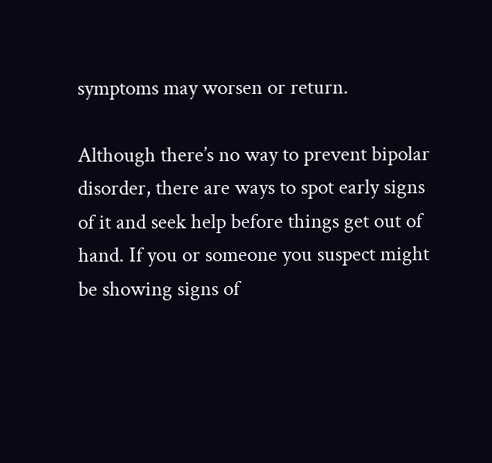symptoms may worsen or return.

Although there’s no way to prevent bipolar disorder, there are ways to spot early signs of it and seek help before things get out of hand. If you or someone you suspect might be showing signs of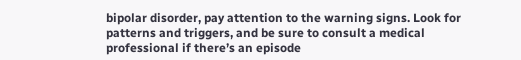bipolar disorder, pay attention to the warning signs. Look for patterns and triggers, and be sure to consult a medical professional if there’s an episode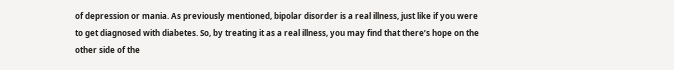of depression or mania. As previously mentioned, bipolar disorder is a real illness, just like if you were to get diagnosed with diabetes. So, by treating it as a real illness, you may find that there’s hope on the other side of the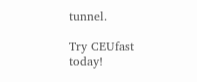tunnel.

Try CEUfast today!